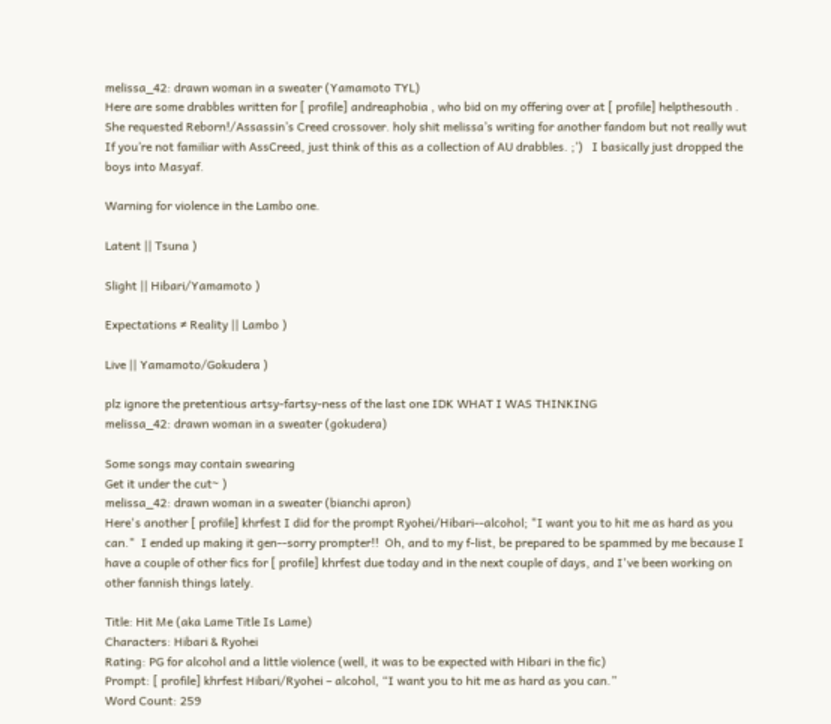melissa_42: drawn woman in a sweater (Yamamoto TYL)
Here are some drabbles written for [ profile] andreaphobia , who bid on my offering over at [ profile] helpthesouth . She requested Reborn!/Assassin’s Creed crossover. holy shit melissa’s writing for another fandom but not really wut If you’re not familiar with AssCreed, just think of this as a collection of AU drabbles. ;’)   I basically just dropped the boys into Masyaf.

Warning for violence in the Lambo one.

Latent || Tsuna )

Slight || Hibari/Yamamoto )

Expectations ≠ Reality || Lambo )

Live || Yamamoto/Gokudera )

plz ignore the pretentious artsy-fartsy-ness of the last one IDK WHAT I WAS THINKING
melissa_42: drawn woman in a sweater (gokudera)

Some songs may contain swearing
Get it under the cut~ )
melissa_42: drawn woman in a sweater (bianchi apron)
Here's another [ profile] khrfest I did for the prompt Ryohei/Hibari--alcohol; "I want you to hit me as hard as you can."  I ended up making it gen--sorry prompter!!  Oh, and to my f-list, be prepared to be spammed by me because I have a couple of other fics for [ profile] khrfest due today and in the next couple of days, and I've been working on other fannish things lately.

Title: Hit Me (aka Lame Title Is Lame)
Characters: Hibari & Ryohei
Rating: PG for alcohol and a little violence (well, it was to be expected with Hibari in the fic)
Prompt: [ profile] khrfest Hibari/Ryohei – alcohol, “I want you to hit me as hard as you can.”
Word Count: 259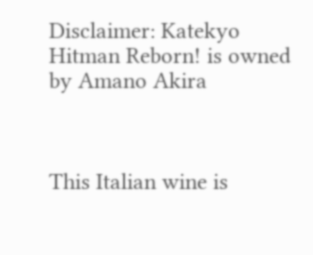Disclaimer: Katekyo Hitman Reborn! is owned by Amano Akira



This Italian wine is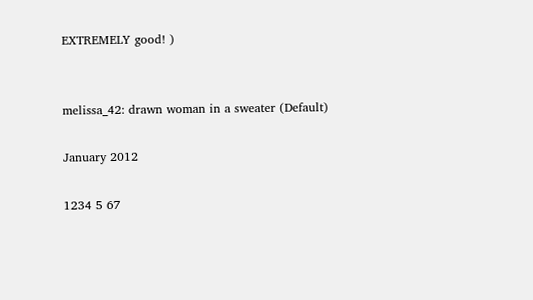EXTREMELY good! )


melissa_42: drawn woman in a sweater (Default)

January 2012

1234 5 67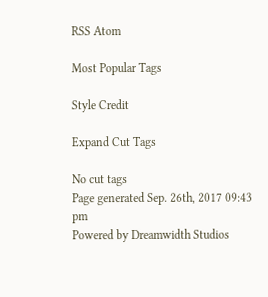RSS Atom

Most Popular Tags

Style Credit

Expand Cut Tags

No cut tags
Page generated Sep. 26th, 2017 09:43 pm
Powered by Dreamwidth Studios